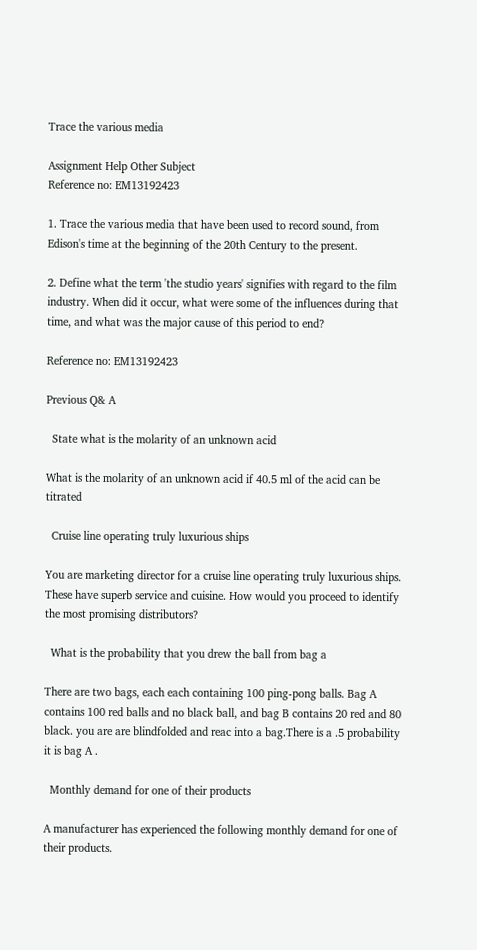Trace the various media

Assignment Help Other Subject
Reference no: EM13192423

1. Trace the various media that have been used to record sound, from Edison's time at the beginning of the 20th Century to the present.

2. Define what the term 'the studio years' signifies with regard to the film industry. When did it occur, what were some of the influences during that time, and what was the major cause of this period to end?

Reference no: EM13192423

Previous Q& A

  State what is the molarity of an unknown acid

What is the molarity of an unknown acid if 40.5 ml of the acid can be titrated

  Cruise line operating truly luxurious ships

You are marketing director for a cruise line operating truly luxurious ships. These have superb service and cuisine. How would you proceed to identify the most promising distributors?

  What is the probability that you drew the ball from bag a

There are two bags, each each containing 100 ping-pong balls. Bag A contains 100 red balls and no black ball, and bag B contains 20 red and 80 black. you are are blindfolded and reac into a bag.There is a .5 probability it is bag A .

  Monthly demand for one of their products

A manufacturer has experienced the following monthly demand for one of their products.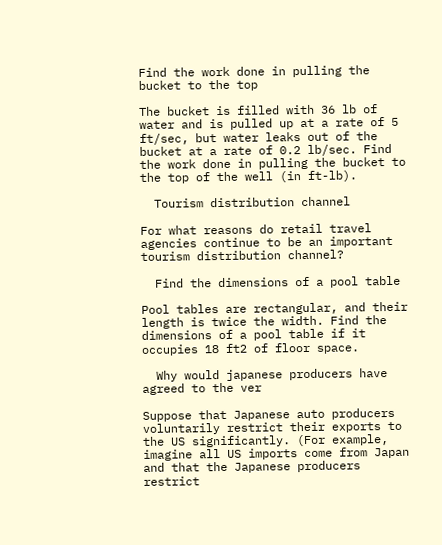Find the work done in pulling the bucket to the top

The bucket is filled with 36 lb of water and is pulled up at a rate of 5 ft/sec, but water leaks out of the bucket at a rate of 0.2 lb/sec. Find the work done in pulling the bucket to the top of the well (in ft-lb).

  Tourism distribution channel

For what reasons do retail travel agencies continue to be an important tourism distribution channel?

  Find the dimensions of a pool table

Pool tables are rectangular, and their length is twice the width. Find the dimensions of a pool table if it occupies 18 ft2 of floor space.

  Why would japanese producers have agreed to the ver

Suppose that Japanese auto producers voluntarily restrict their exports to the US significantly. (For example, imagine all US imports come from Japan and that the Japanese producers restrict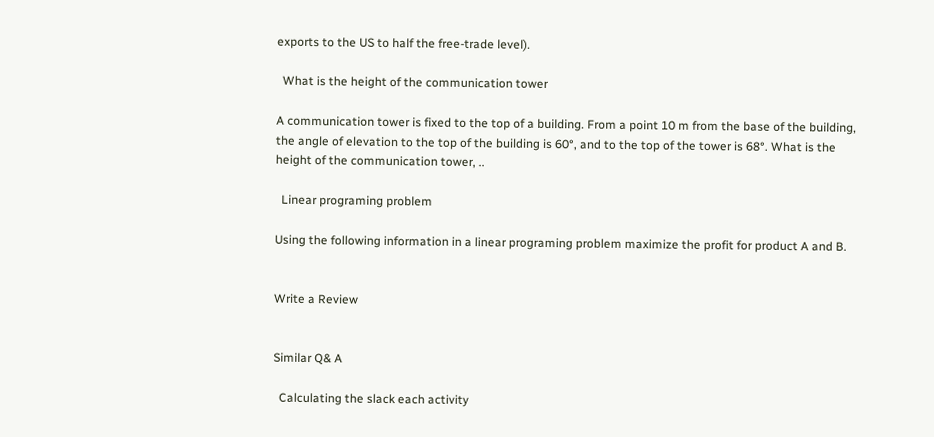exports to the US to half the free-trade level).

  What is the height of the communication tower

A communication tower is fixed to the top of a building. From a point 10 m from the base of the building, the angle of elevation to the top of the building is 60°, and to the top of the tower is 68°. What is the height of the communication tower, ..

  Linear programing problem

Using the following information in a linear programing problem maximize the profit for product A and B.


Write a Review


Similar Q& A

  Calculating the slack each activity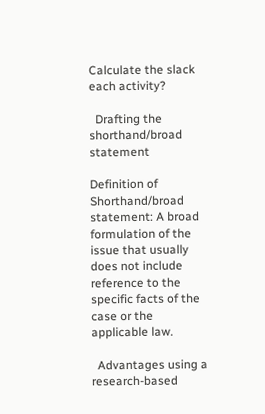Calculate the slack each activity?

  Drafting the shorthand/broad statement

Definition of Shorthand/broad statement: A broad formulation of the issue that usually does not include reference to the specific facts of the case or the applicable law.

  Advantages using a research-based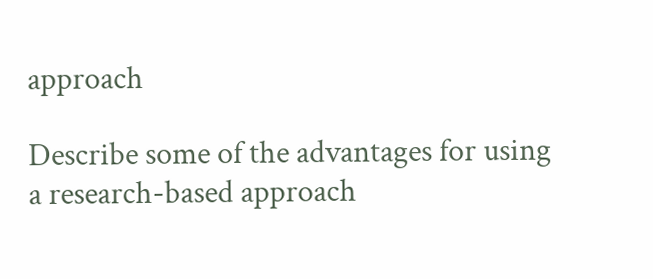approach

Describe some of the advantages for using a research-based approach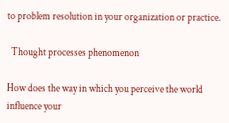to problem resolution in your organization or practice.

  Thought processes phenomenon

How does the way in which you perceive the world influence your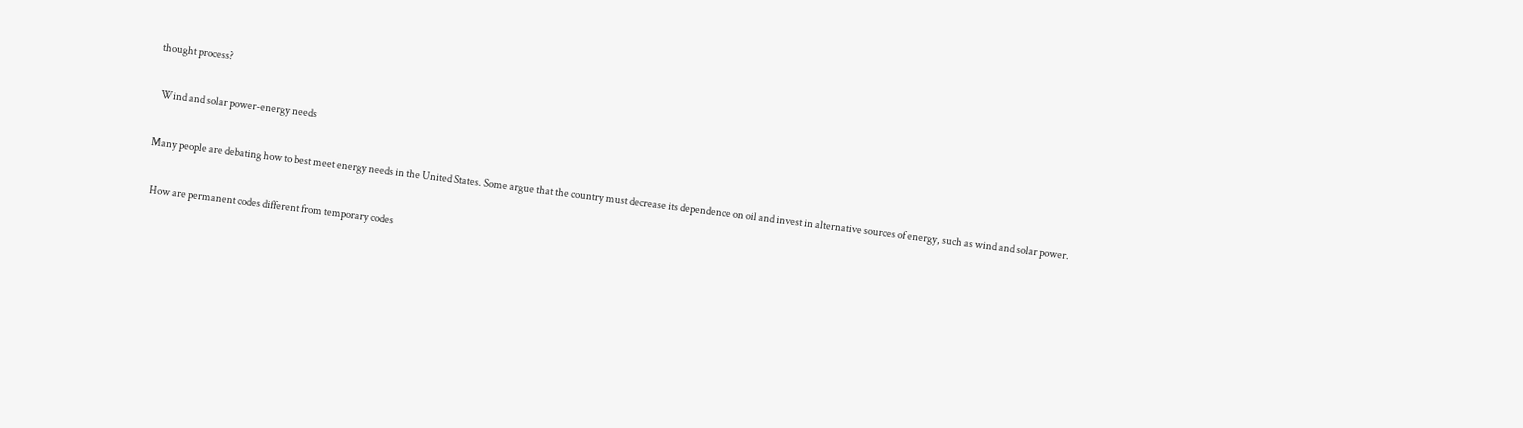thought process?

  Wind and solar power-energy needs

Many people are debating how to best meet energy needs in the United States. Some argue that the country must decrease its dependence on oil and invest in alternative sources of energy, such as wind and solar power.

  How are permanent codes different from temporary codes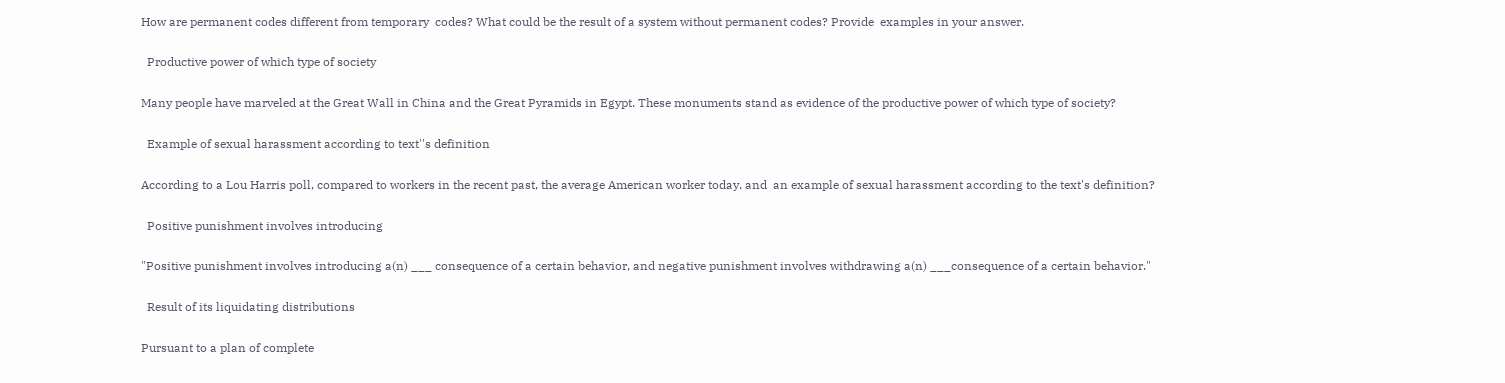How are permanent codes different from temporary  codes? What could be the result of a system without permanent codes? Provide  examples in your answer.

  Productive power of which type of society

Many people have marveled at the Great Wall in China and the Great Pyramids in Egypt. These monuments stand as evidence of the productive power of which type of society?

  Example of sexual harassment according to text''s definition

According to a Lou Harris poll, compared to workers in the recent past, the average American worker today. and  an example of sexual harassment according to the text's definition?

  Positive punishment involves introducing

"Positive punishment involves introducing a(n) ___ consequence of a certain behavior, and negative punishment involves withdrawing a(n) ___consequence of a certain behavior."

  Result of its liquidating distributions

Pursuant to a plan of complete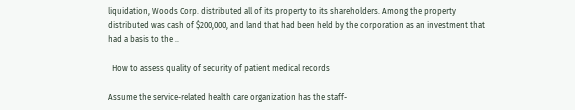liquidation, Woods Corp. distributed all of its property to its shareholders. Among the property distributed was cash of $200,000, and land that had been held by the corporation as an investment that had a basis to the ..

  How to assess quality of security of patient medical records

Assume the service-related health care organization has the staff-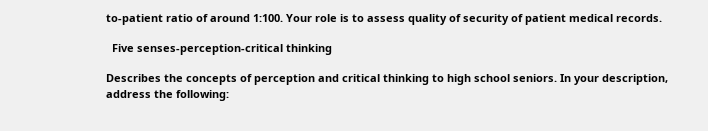to-patient ratio of around 1:100. Your role is to assess quality of security of patient medical records.

  Five senses-perception-critical thinking

Describes the concepts of perception and critical thinking to high school seniors. In your description, address the following: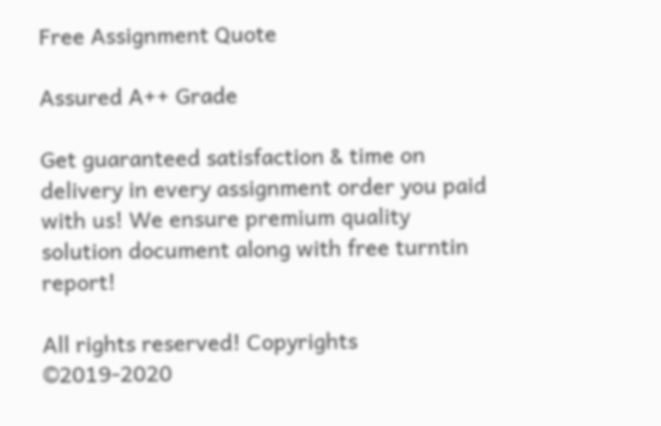Free Assignment Quote

Assured A++ Grade

Get guaranteed satisfaction & time on delivery in every assignment order you paid with us! We ensure premium quality solution document along with free turntin report!

All rights reserved! Copyrights ©2019-2020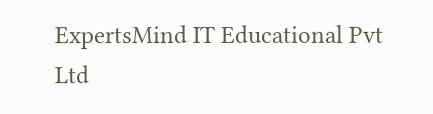ExpertsMind IT Educational Pvt Ltd